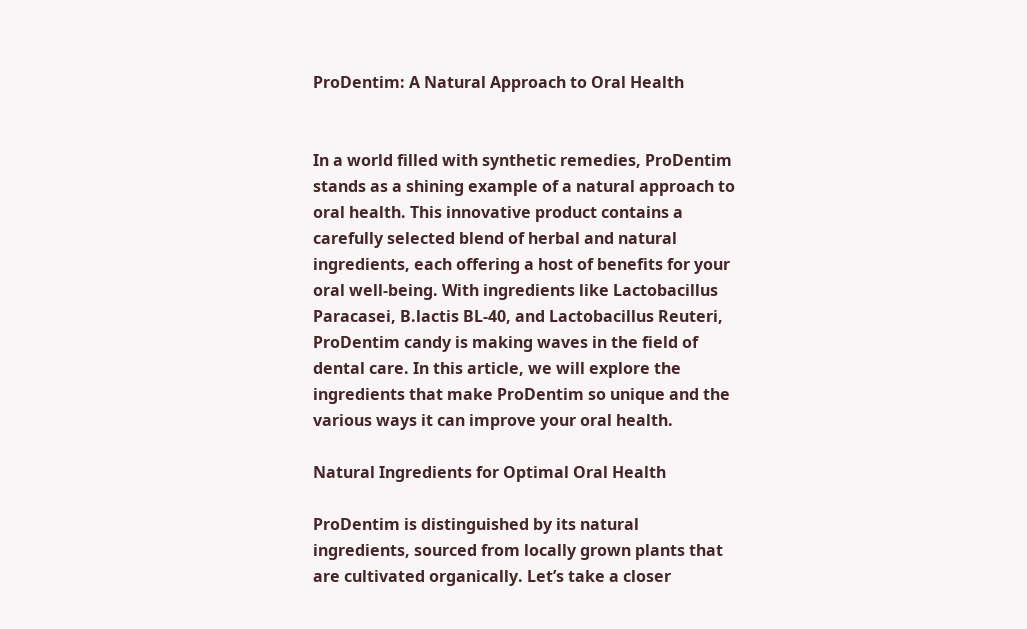ProDentim: A Natural Approach to Oral Health


In a world filled with synthetic remedies, ProDentim stands as a shining example of a natural approach to oral health. This innovative product contains a carefully selected blend of herbal and natural ingredients, each offering a host of benefits for your oral well-being. With ingredients like Lactobacillus Paracasei, B.lactis BL-40, and Lactobacillus Reuteri, ProDentim candy is making waves in the field of dental care. In this article, we will explore the ingredients that make ProDentim so unique and the various ways it can improve your oral health.

Natural Ingredients for Optimal Oral Health

ProDentim is distinguished by its natural ingredients, sourced from locally grown plants that are cultivated organically. Let’s take a closer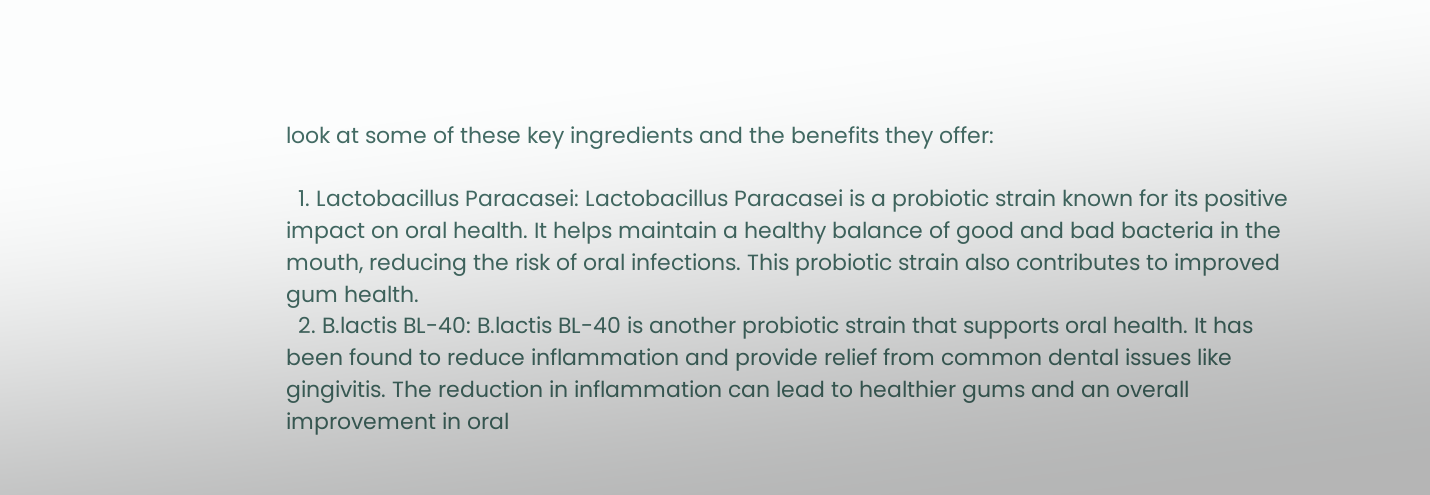look at some of these key ingredients and the benefits they offer:

  1. Lactobacillus Paracasei: Lactobacillus Paracasei is a probiotic strain known for its positive impact on oral health. It helps maintain a healthy balance of good and bad bacteria in the mouth, reducing the risk of oral infections. This probiotic strain also contributes to improved gum health.
  2. B.lactis BL-40: B.lactis BL-40 is another probiotic strain that supports oral health. It has been found to reduce inflammation and provide relief from common dental issues like gingivitis. The reduction in inflammation can lead to healthier gums and an overall improvement in oral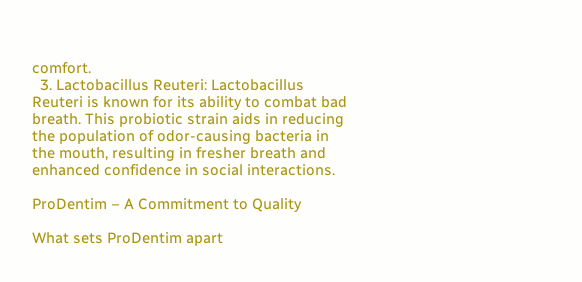comfort.
  3. Lactobacillus Reuteri: Lactobacillus Reuteri is known for its ability to combat bad breath. This probiotic strain aids in reducing the population of odor-causing bacteria in the mouth, resulting in fresher breath and enhanced confidence in social interactions.

ProDentim – A Commitment to Quality

What sets ProDentim apart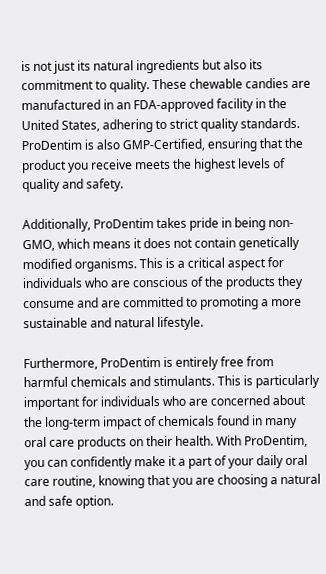is not just its natural ingredients but also its commitment to quality. These chewable candies are manufactured in an FDA-approved facility in the United States, adhering to strict quality standards. ProDentim is also GMP-Certified, ensuring that the product you receive meets the highest levels of quality and safety.

Additionally, ProDentim takes pride in being non-GMO, which means it does not contain genetically modified organisms. This is a critical aspect for individuals who are conscious of the products they consume and are committed to promoting a more sustainable and natural lifestyle.

Furthermore, ProDentim is entirely free from harmful chemicals and stimulants. This is particularly important for individuals who are concerned about the long-term impact of chemicals found in many oral care products on their health. With ProDentim, you can confidently make it a part of your daily oral care routine, knowing that you are choosing a natural and safe option.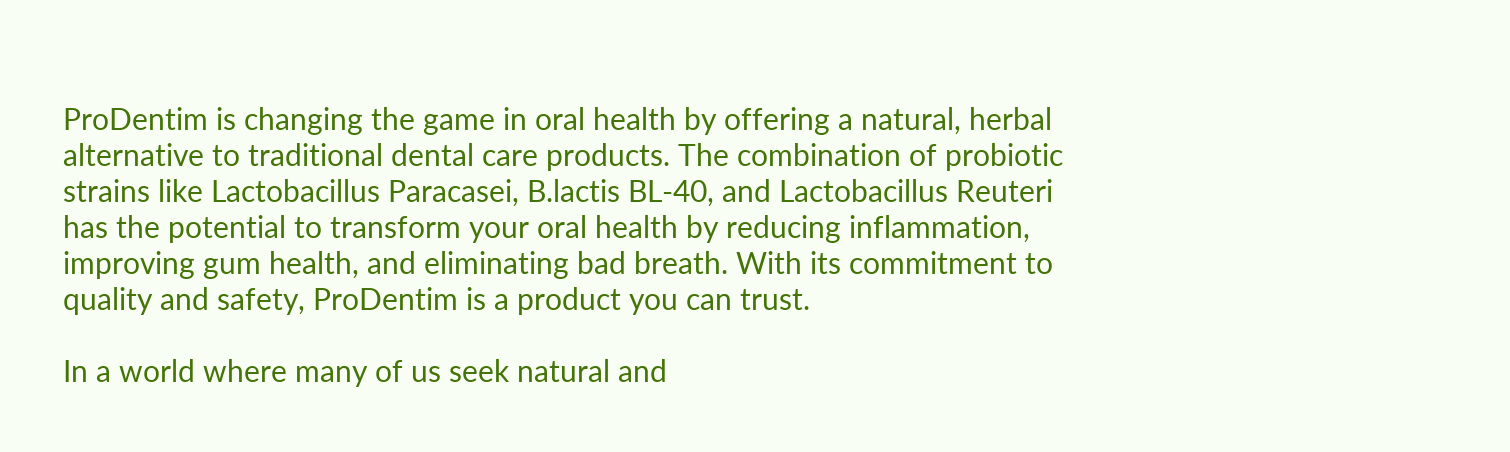ProDentim is changing the game in oral health by offering a natural, herbal alternative to traditional dental care products. The combination of probiotic strains like Lactobacillus Paracasei, B.lactis BL-40, and Lactobacillus Reuteri has the potential to transform your oral health by reducing inflammation, improving gum health, and eliminating bad breath. With its commitment to quality and safety, ProDentim is a product you can trust.

In a world where many of us seek natural and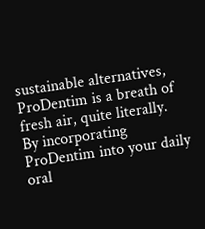sustainable alternatives, ProDentim is a breath of fresh air, quite literally. By incorporating ProDentim into your daily oral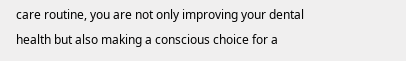care routine, you are not only improving your dental health but also making a conscious choice for a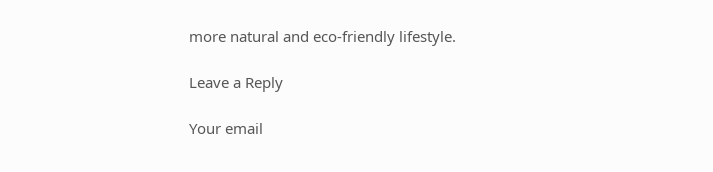more natural and eco-friendly lifestyle.

Leave a Reply

Your email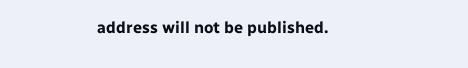address will not be published.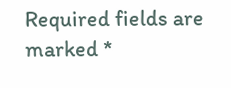Required fields are marked *